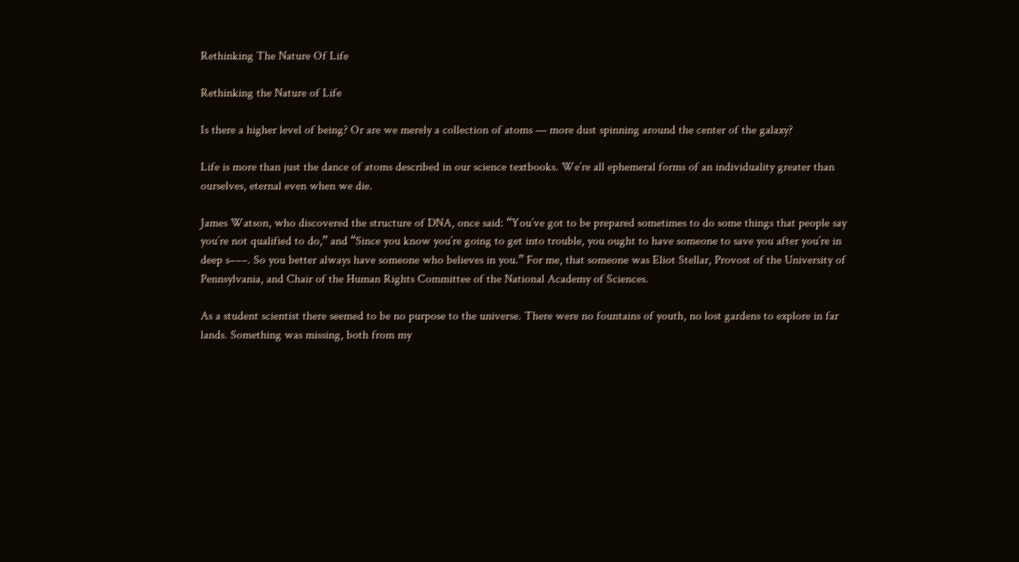Rethinking The Nature Of Life

Rethinking the Nature of Life

Is there a higher level of being? Or are we merely a collection of atoms — more dust spinning around the center of the galaxy?

Life is more than just the dance of atoms described in our science textbooks. We’re all ephemeral forms of an individuality greater than ourselves, eternal even when we die.

James Watson, who discovered the structure of DNA, once said: “You’ve got to be prepared sometimes to do some things that people say you’re not qualified to do,” and “Since you know you’re going to get into trouble, you ought to have someone to save you after you’re in deep s–––. So you better always have someone who believes in you.” For me, that someone was Eliot Stellar, Provost of the University of Pennsylvania, and Chair of the Human Rights Committee of the National Academy of Sciences.

As a student scientist there seemed to be no purpose to the universe. There were no fountains of youth, no lost gardens to explore in far lands. Something was missing, both from my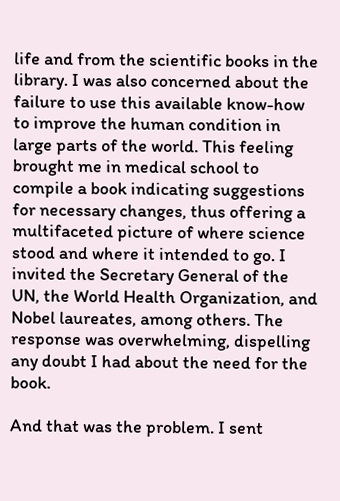life and from the scientific books in the library. I was also concerned about the failure to use this available know-how to improve the human condition in large parts of the world. This feeling brought me in medical school to compile a book indicating suggestions for necessary changes, thus offering a multifaceted picture of where science stood and where it intended to go. I invited the Secretary General of the UN, the World Health Organization, and Nobel laureates, among others. The response was overwhelming, dispelling any doubt I had about the need for the book.

And that was the problem. I sent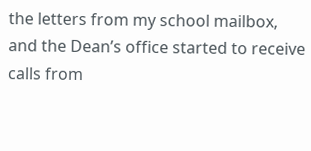the letters from my school mailbox, and the Dean’s office started to receive calls from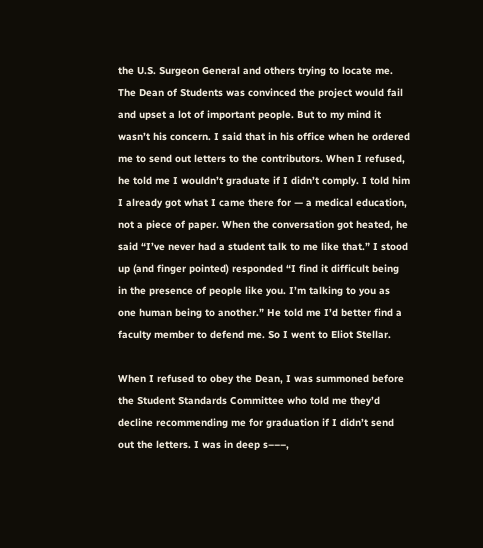the U.S. Surgeon General and others trying to locate me. The Dean of Students was convinced the project would fail and upset a lot of important people. But to my mind it wasn’t his concern. I said that in his office when he ordered me to send out letters to the contributors. When I refused, he told me I wouldn’t graduate if I didn’t comply. I told him I already got what I came there for — a medical education, not a piece of paper. When the conversation got heated, he said “I’ve never had a student talk to me like that.” I stood up (and finger pointed) responded “I find it difficult being in the presence of people like you. I’m talking to you as one human being to another.” He told me I’d better find a faculty member to defend me. So I went to Eliot Stellar.

When I refused to obey the Dean, I was summoned before the Student Standards Committee who told me they’d decline recommending me for graduation if I didn’t send out the letters. I was in deep s–––,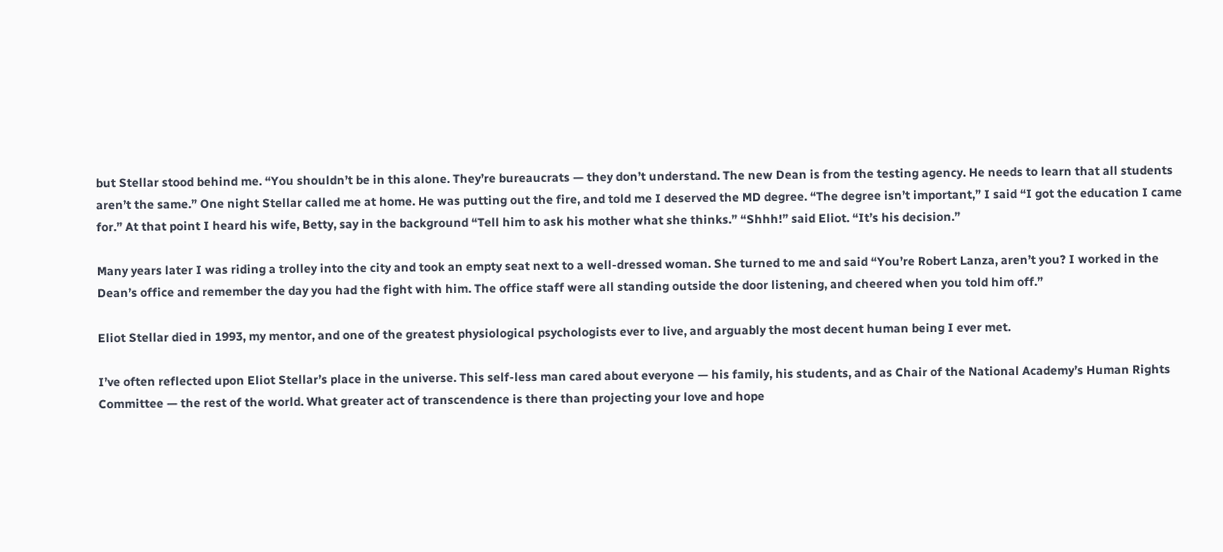but Stellar stood behind me. “You shouldn’t be in this alone. They’re bureaucrats — they don’t understand. The new Dean is from the testing agency. He needs to learn that all students aren’t the same.” One night Stellar called me at home. He was putting out the fire, and told me I deserved the MD degree. “The degree isn’t important,” I said “I got the education I came for.” At that point I heard his wife, Betty, say in the background “Tell him to ask his mother what she thinks.” “Shhh!” said Eliot. “It’s his decision.”

Many years later I was riding a trolley into the city and took an empty seat next to a well-dressed woman. She turned to me and said “You’re Robert Lanza, aren’t you? I worked in the Dean’s office and remember the day you had the fight with him. The office staff were all standing outside the door listening, and cheered when you told him off.”

Eliot Stellar died in 1993, my mentor, and one of the greatest physiological psychologists ever to live, and arguably the most decent human being I ever met.

I’ve often reflected upon Eliot Stellar’s place in the universe. This self-less man cared about everyone — his family, his students, and as Chair of the National Academy’s Human Rights Committee — the rest of the world. What greater act of transcendence is there than projecting your love and hope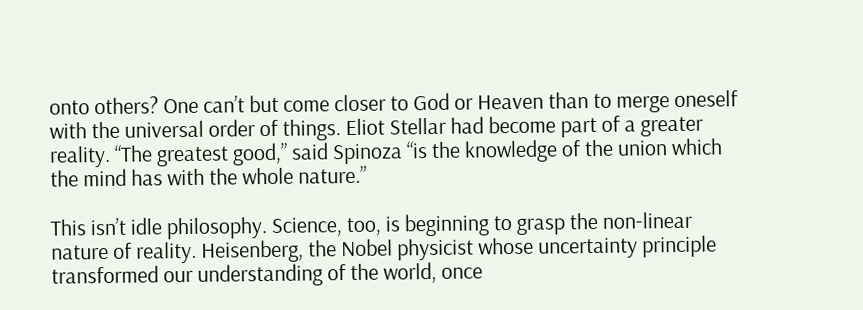onto others? One can’t but come closer to God or Heaven than to merge oneself with the universal order of things. Eliot Stellar had become part of a greater reality. “The greatest good,” said Spinoza “is the knowledge of the union which the mind has with the whole nature.”

This isn’t idle philosophy. Science, too, is beginning to grasp the non-linear nature of reality. Heisenberg, the Nobel physicist whose uncertainty principle transformed our understanding of the world, once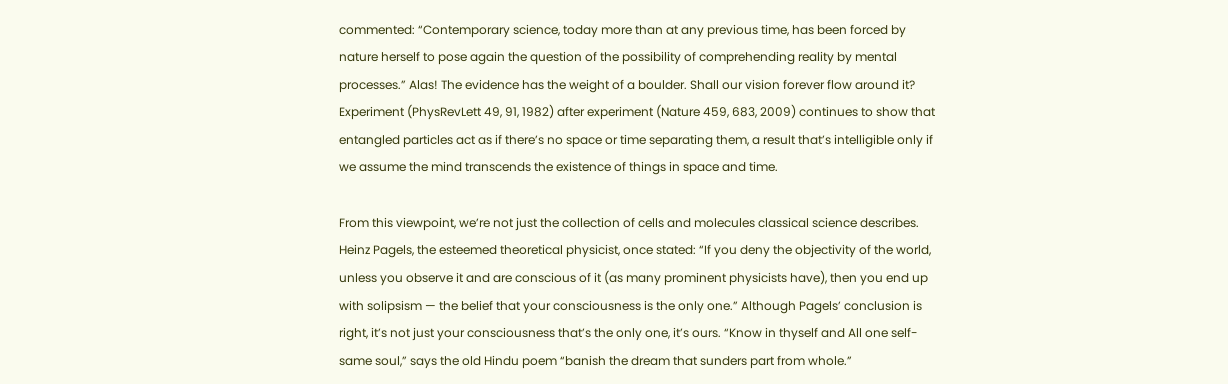commented: “Contemporary science, today more than at any previous time, has been forced by nature herself to pose again the question of the possibility of comprehending reality by mental processes.” Alas! The evidence has the weight of a boulder. Shall our vision forever flow around it? Experiment (PhysRevLett 49, 91, 1982) after experiment (Nature 459, 683, 2009) continues to show that entangled particles act as if there’s no space or time separating them, a result that’s intelligible only if we assume the mind transcends the existence of things in space and time.

From this viewpoint, we’re not just the collection of cells and molecules classical science describes. Heinz Pagels, the esteemed theoretical physicist, once stated: “If you deny the objectivity of the world, unless you observe it and are conscious of it (as many prominent physicists have), then you end up with solipsism — the belief that your consciousness is the only one.” Although Pagels’ conclusion is right, it’s not just your consciousness that’s the only one, it’s ours. “Know in thyself and All one self-same soul,” says the old Hindu poem “banish the dream that sunders part from whole.”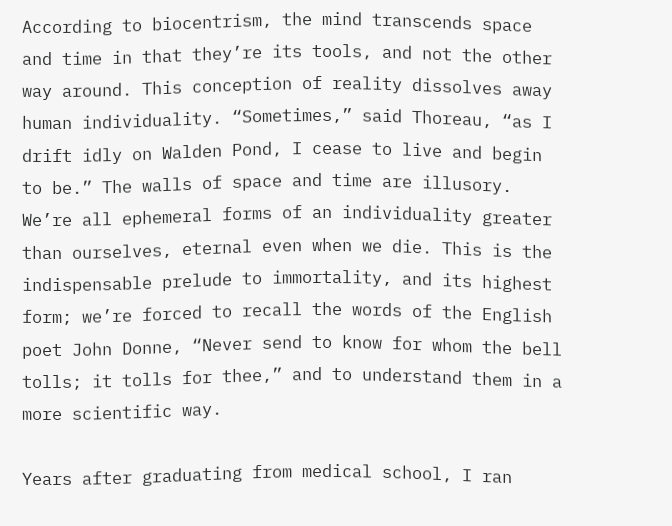According to biocentrism, the mind transcends space and time in that they’re its tools, and not the other way around. This conception of reality dissolves away human individuality. “Sometimes,” said Thoreau, “as I drift idly on Walden Pond, I cease to live and begin to be.” The walls of space and time are illusory. We’re all ephemeral forms of an individuality greater than ourselves, eternal even when we die. This is the indispensable prelude to immortality, and its highest form; we’re forced to recall the words of the English poet John Donne, “Never send to know for whom the bell tolls; it tolls for thee,” and to understand them in a more scientific way.

Years after graduating from medical school, I ran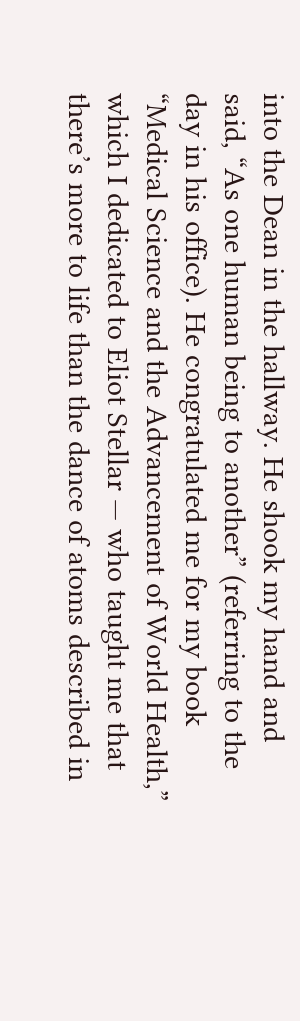into the Dean in the hallway. He shook my hand and said, “As one human being to another” (referring to the day in his office). He congratulated me for my book “Medical Science and the Advancement of World Health,” which I dedicated to Eliot Stellar — who taught me that there’s more to life than the dance of atoms described in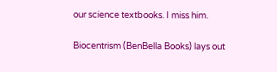our science textbooks. I miss him.

Biocentrism (BenBella Books) lays out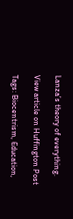Lanza’s theory of everything.

View article on Huffington Post

Tags: Biocentrism, Education,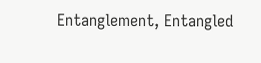Entanglement, Entangled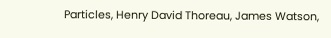Particles, Henry David Thoreau, James Watson,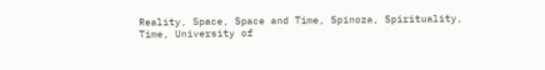Reality, Space, Space and Time, Spinoza, Spirituality, Time, University of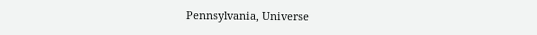Pennsylvania, Universe